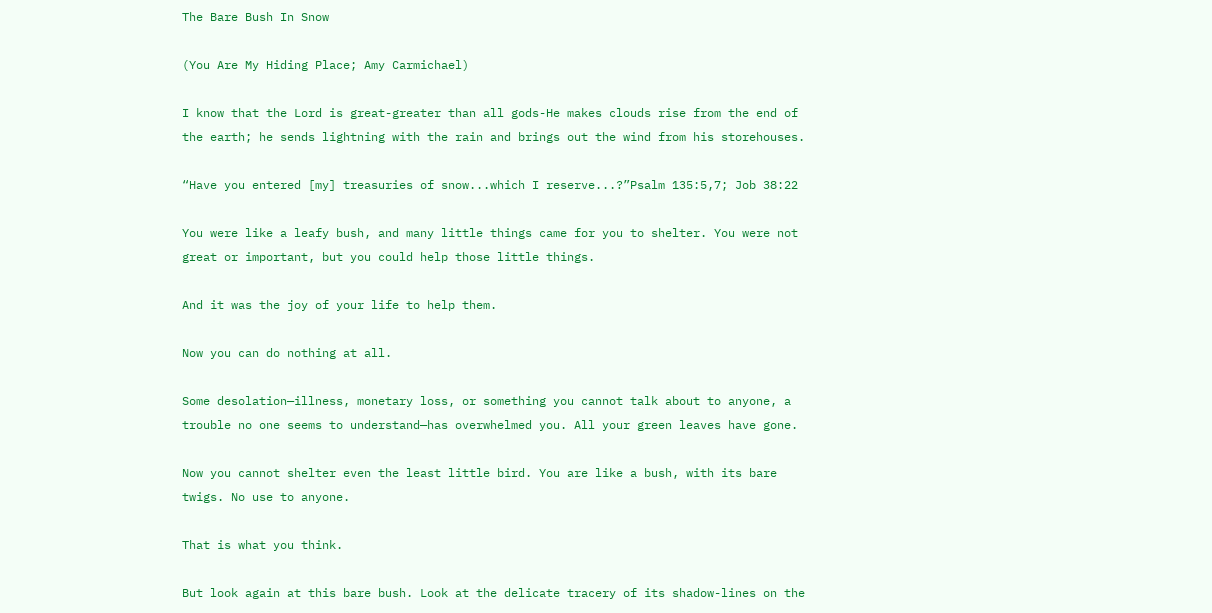The Bare Bush In Snow

(You Are My Hiding Place; Amy Carmichael)

I know that the Lord is great-greater than all gods-He makes clouds rise from the end of the earth; he sends lightning with the rain and brings out the wind from his storehouses.

“Have you entered [my] treasuries of snow...which I reserve...?”Psalm 135:5,7; Job 38:22

You were like a leafy bush, and many little things came for you to shelter. You were not great or important, but you could help those little things.

And it was the joy of your life to help them.

Now you can do nothing at all.

Some desolation—illness, monetary loss, or something you cannot talk about to anyone, a trouble no one seems to understand—has overwhelmed you. All your green leaves have gone.

Now you cannot shelter even the least little bird. You are like a bush, with its bare twigs. No use to anyone.

That is what you think.

But look again at this bare bush. Look at the delicate tracery of its shadow-lines on the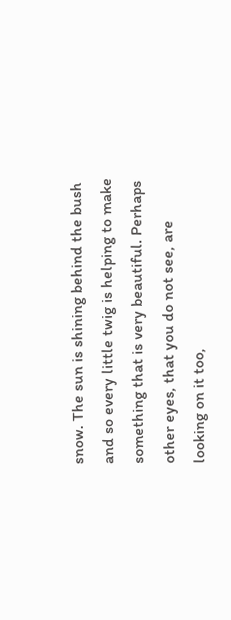snow. The sun is shining behind the bush and so every little twig is helping to make something that is very beautiful. Perhaps other eyes, that you do not see, are looking on it too,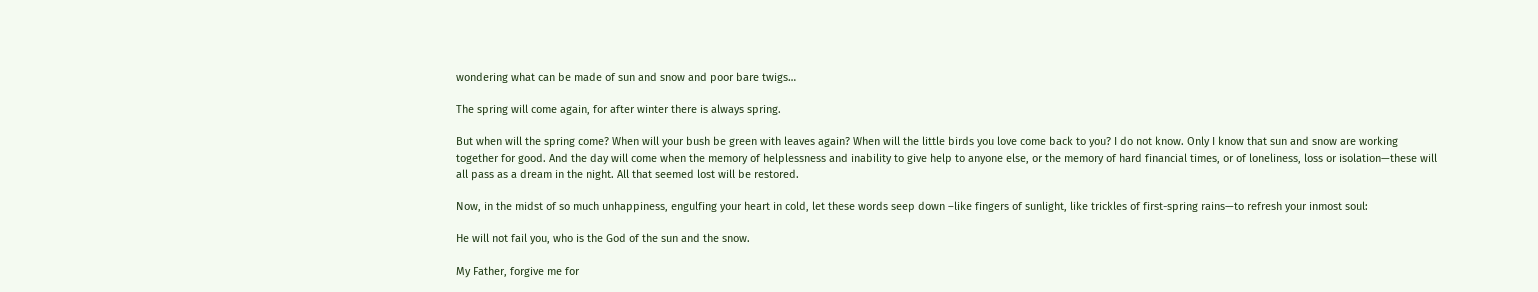wondering what can be made of sun and snow and poor bare twigs…

The spring will come again, for after winter there is always spring.

But when will the spring come? When will your bush be green with leaves again? When will the little birds you love come back to you? I do not know. Only I know that sun and snow are working together for good. And the day will come when the memory of helplessness and inability to give help to anyone else, or the memory of hard financial times, or of loneliness, loss or isolation—these will all pass as a dream in the night. All that seemed lost will be restored.

Now, in the midst of so much unhappiness, engulfing your heart in cold, let these words seep down –like fingers of sunlight, like trickles of first-spring rains—to refresh your inmost soul:

He will not fail you, who is the God of the sun and the snow.

My Father, forgive me for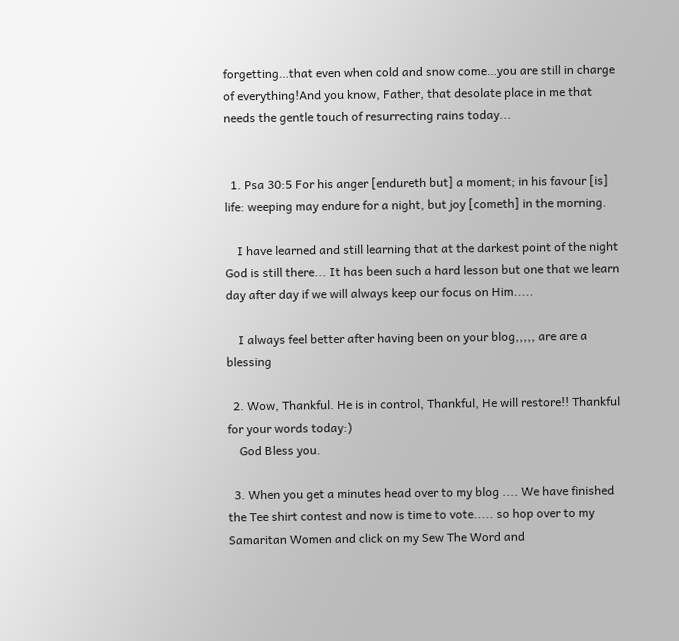forgetting…that even when cold and snow come…you are still in charge of everything!And you know, Father, that desolate place in me that needs the gentle touch of resurrecting rains today...


  1. Psa 30:5 For his anger [endureth but] a moment; in his favour [is] life: weeping may endure for a night, but joy [cometh] in the morning.

    I have learned and still learning that at the darkest point of the night God is still there... It has been such a hard lesson but one that we learn day after day if we will always keep our focus on Him.....

    I always feel better after having been on your blog,,,,, are are a blessing

  2. Wow, Thankful. He is in control, Thankful, He will restore!! Thankful for your words today:)
    God Bless you.

  3. When you get a minutes head over to my blog .... We have finished the Tee shirt contest and now is time to vote..... so hop over to my Samaritan Women and click on my Sew The Word and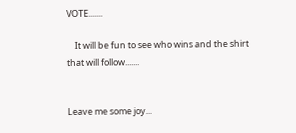VOTE.......

    It will be fun to see who wins and the shirt that will follow.......


Leave me some joy...